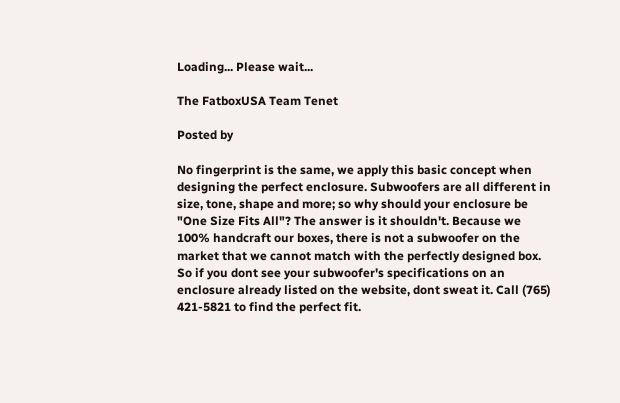Loading... Please wait...

The FatboxUSA Team Tenet

Posted by

No fingerprint is the same, we apply this basic concept when designing the perfect enclosure. Subwoofers are all different in size, tone, shape and more; so why should your enclosure be "One Size Fits All"? The answer is it shouldn't. Because we 100% handcraft our boxes, there is not a subwoofer on the market that we cannot match with the perfectly designed box. So if you dont see your subwoofer's specifications on an enclosure already listed on the website, dont sweat it. Call (765) 421-5821 to find the perfect fit.